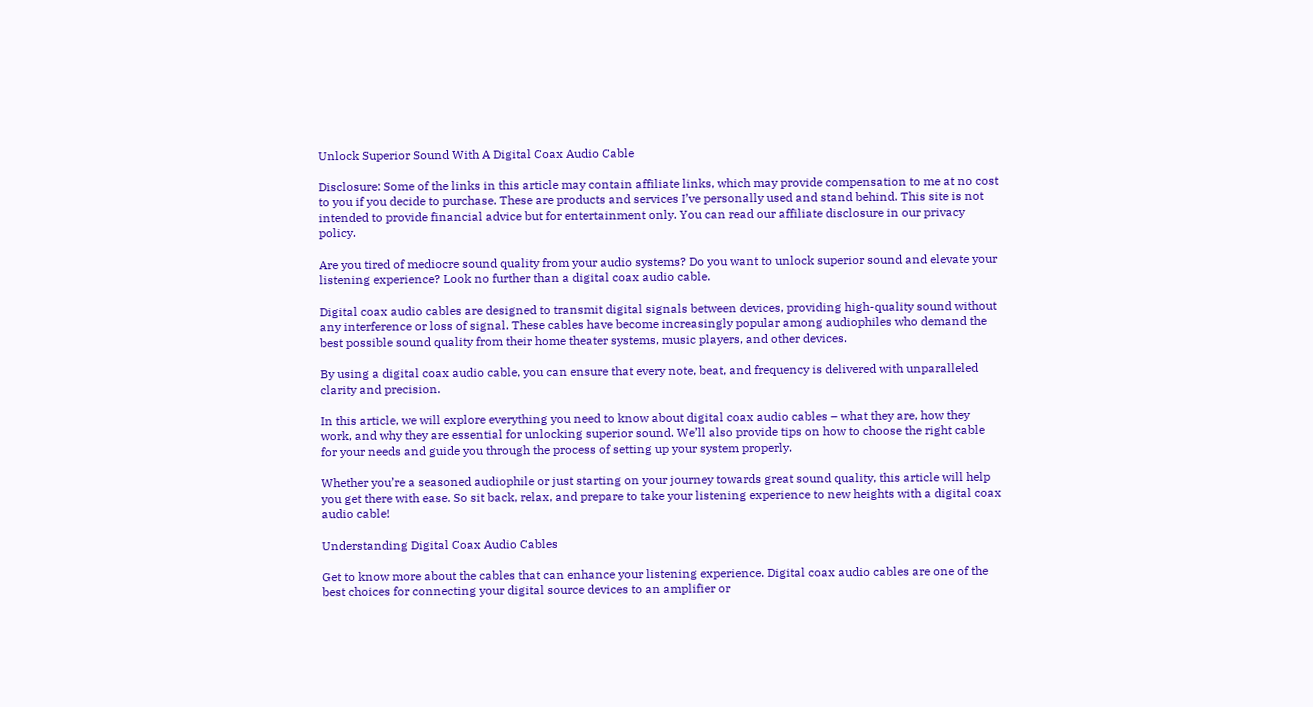Unlock Superior Sound With A Digital Coax Audio Cable

Disclosure: Some of the links in this article may contain affiliate links, which may provide compensation to me at no cost to you if you decide to purchase. These are products and services I’ve personally used and stand behind. This site is not intended to provide financial advice but for entertainment only. You can read our affiliate disclosure in our privacy policy.

Are you tired of mediocre sound quality from your audio systems? Do you want to unlock superior sound and elevate your listening experience? Look no further than a digital coax audio cable.

Digital coax audio cables are designed to transmit digital signals between devices, providing high-quality sound without any interference or loss of signal. These cables have become increasingly popular among audiophiles who demand the best possible sound quality from their home theater systems, music players, and other devices.

By using a digital coax audio cable, you can ensure that every note, beat, and frequency is delivered with unparalleled clarity and precision.

In this article, we will explore everything you need to know about digital coax audio cables – what they are, how they work, and why they are essential for unlocking superior sound. We’ll also provide tips on how to choose the right cable for your needs and guide you through the process of setting up your system properly.

Whether you’re a seasoned audiophile or just starting on your journey towards great sound quality, this article will help you get there with ease. So sit back, relax, and prepare to take your listening experience to new heights with a digital coax audio cable!

Understanding Digital Coax Audio Cables

Get to know more about the cables that can enhance your listening experience. Digital coax audio cables are one of the best choices for connecting your digital source devices to an amplifier or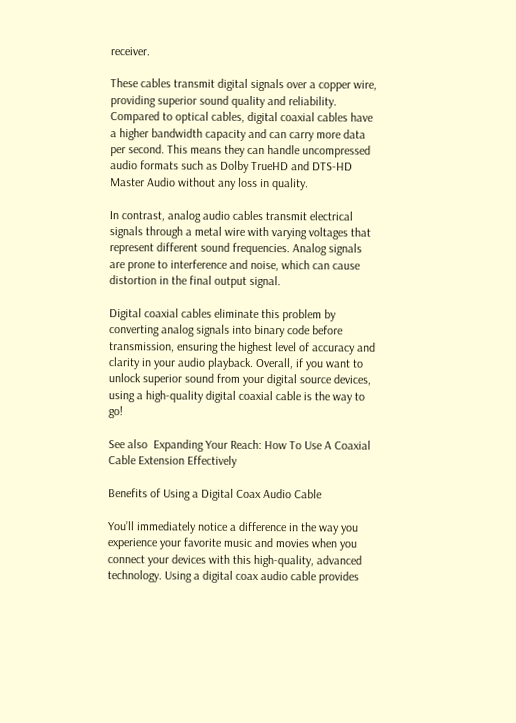receiver.

These cables transmit digital signals over a copper wire, providing superior sound quality and reliability. Compared to optical cables, digital coaxial cables have a higher bandwidth capacity and can carry more data per second. This means they can handle uncompressed audio formats such as Dolby TrueHD and DTS-HD Master Audio without any loss in quality.

In contrast, analog audio cables transmit electrical signals through a metal wire with varying voltages that represent different sound frequencies. Analog signals are prone to interference and noise, which can cause distortion in the final output signal.

Digital coaxial cables eliminate this problem by converting analog signals into binary code before transmission, ensuring the highest level of accuracy and clarity in your audio playback. Overall, if you want to unlock superior sound from your digital source devices, using a high-quality digital coaxial cable is the way to go!

See also  Expanding Your Reach: How To Use A Coaxial Cable Extension Effectively

Benefits of Using a Digital Coax Audio Cable

You’ll immediately notice a difference in the way you experience your favorite music and movies when you connect your devices with this high-quality, advanced technology. Using a digital coax audio cable provides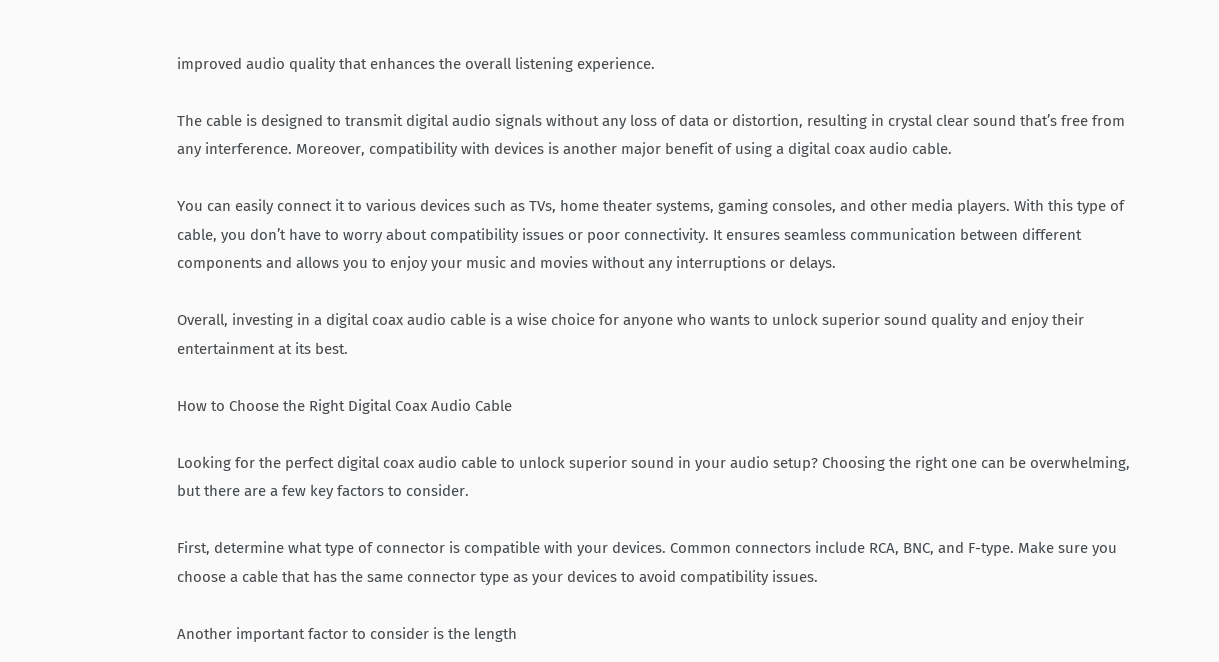improved audio quality that enhances the overall listening experience.

The cable is designed to transmit digital audio signals without any loss of data or distortion, resulting in crystal clear sound that’s free from any interference. Moreover, compatibility with devices is another major benefit of using a digital coax audio cable.

You can easily connect it to various devices such as TVs, home theater systems, gaming consoles, and other media players. With this type of cable, you don’t have to worry about compatibility issues or poor connectivity. It ensures seamless communication between different components and allows you to enjoy your music and movies without any interruptions or delays.

Overall, investing in a digital coax audio cable is a wise choice for anyone who wants to unlock superior sound quality and enjoy their entertainment at its best.

How to Choose the Right Digital Coax Audio Cable

Looking for the perfect digital coax audio cable to unlock superior sound in your audio setup? Choosing the right one can be overwhelming, but there are a few key factors to consider.

First, determine what type of connector is compatible with your devices. Common connectors include RCA, BNC, and F-type. Make sure you choose a cable that has the same connector type as your devices to avoid compatibility issues.

Another important factor to consider is the length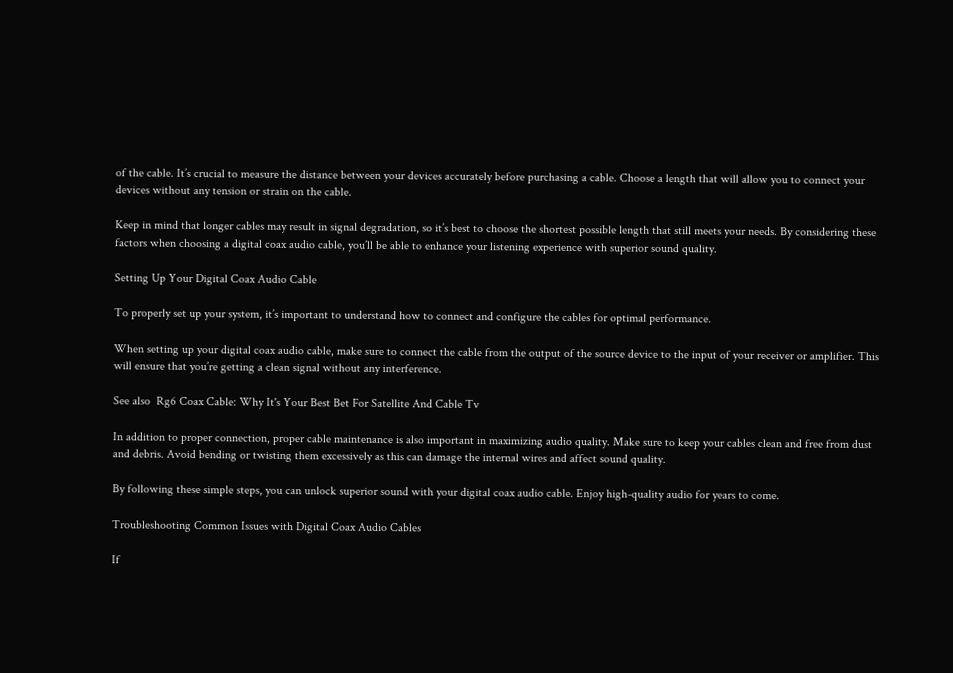of the cable. It’s crucial to measure the distance between your devices accurately before purchasing a cable. Choose a length that will allow you to connect your devices without any tension or strain on the cable.

Keep in mind that longer cables may result in signal degradation, so it’s best to choose the shortest possible length that still meets your needs. By considering these factors when choosing a digital coax audio cable, you’ll be able to enhance your listening experience with superior sound quality.

Setting Up Your Digital Coax Audio Cable

To properly set up your system, it’s important to understand how to connect and configure the cables for optimal performance.

When setting up your digital coax audio cable, make sure to connect the cable from the output of the source device to the input of your receiver or amplifier. This will ensure that you’re getting a clean signal without any interference.

See also  Rg6 Coax Cable: Why It's Your Best Bet For Satellite And Cable Tv

In addition to proper connection, proper cable maintenance is also important in maximizing audio quality. Make sure to keep your cables clean and free from dust and debris. Avoid bending or twisting them excessively as this can damage the internal wires and affect sound quality.

By following these simple steps, you can unlock superior sound with your digital coax audio cable. Enjoy high-quality audio for years to come.

Troubleshooting Common Issues with Digital Coax Audio Cables

If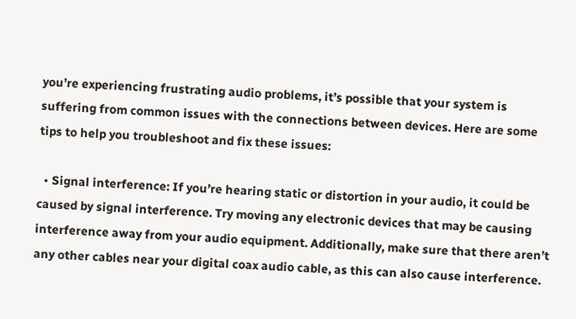you’re experiencing frustrating audio problems, it’s possible that your system is suffering from common issues with the connections between devices. Here are some tips to help you troubleshoot and fix these issues:

  • Signal interference: If you’re hearing static or distortion in your audio, it could be caused by signal interference. Try moving any electronic devices that may be causing interference away from your audio equipment. Additionally, make sure that there aren’t any other cables near your digital coax audio cable, as this can also cause interference.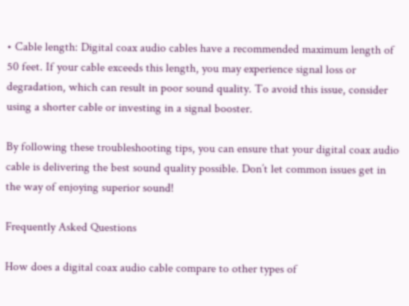• Cable length: Digital coax audio cables have a recommended maximum length of 50 feet. If your cable exceeds this length, you may experience signal loss or degradation, which can result in poor sound quality. To avoid this issue, consider using a shorter cable or investing in a signal booster.

By following these troubleshooting tips, you can ensure that your digital coax audio cable is delivering the best sound quality possible. Don’t let common issues get in the way of enjoying superior sound!

Frequently Asked Questions

How does a digital coax audio cable compare to other types of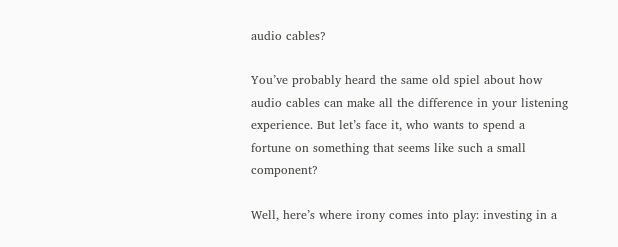audio cables?

You’ve probably heard the same old spiel about how audio cables can make all the difference in your listening experience. But let’s face it, who wants to spend a fortune on something that seems like such a small component?

Well, here’s where irony comes into play: investing in a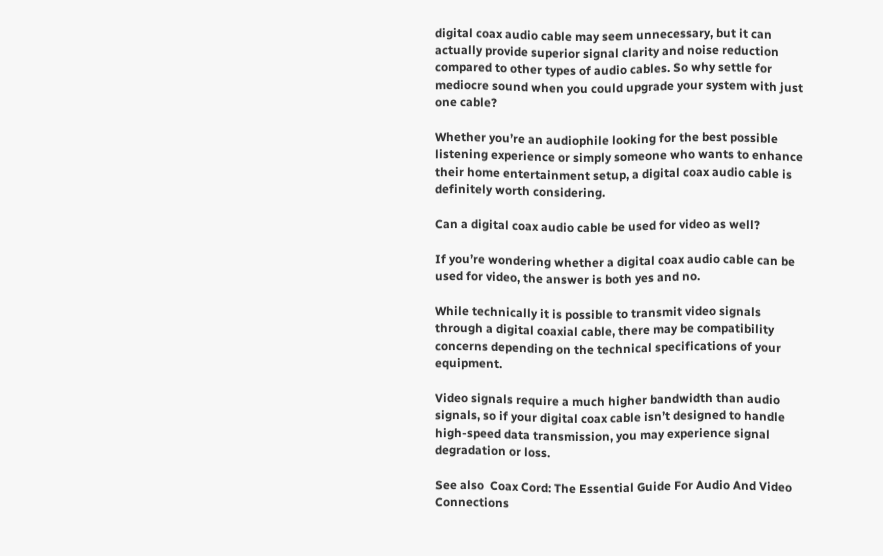digital coax audio cable may seem unnecessary, but it can actually provide superior signal clarity and noise reduction compared to other types of audio cables. So why settle for mediocre sound when you could upgrade your system with just one cable?

Whether you’re an audiophile looking for the best possible listening experience or simply someone who wants to enhance their home entertainment setup, a digital coax audio cable is definitely worth considering.

Can a digital coax audio cable be used for video as well?

If you’re wondering whether a digital coax audio cable can be used for video, the answer is both yes and no.

While technically it is possible to transmit video signals through a digital coaxial cable, there may be compatibility concerns depending on the technical specifications of your equipment.

Video signals require a much higher bandwidth than audio signals, so if your digital coax cable isn’t designed to handle high-speed data transmission, you may experience signal degradation or loss.

See also  Coax Cord: The Essential Guide For Audio And Video Connections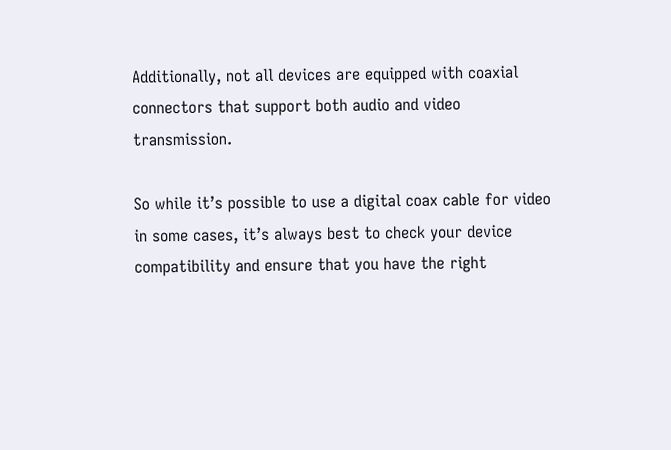Additionally, not all devices are equipped with coaxial connectors that support both audio and video transmission.

So while it’s possible to use a digital coax cable for video in some cases, it’s always best to check your device compatibility and ensure that you have the right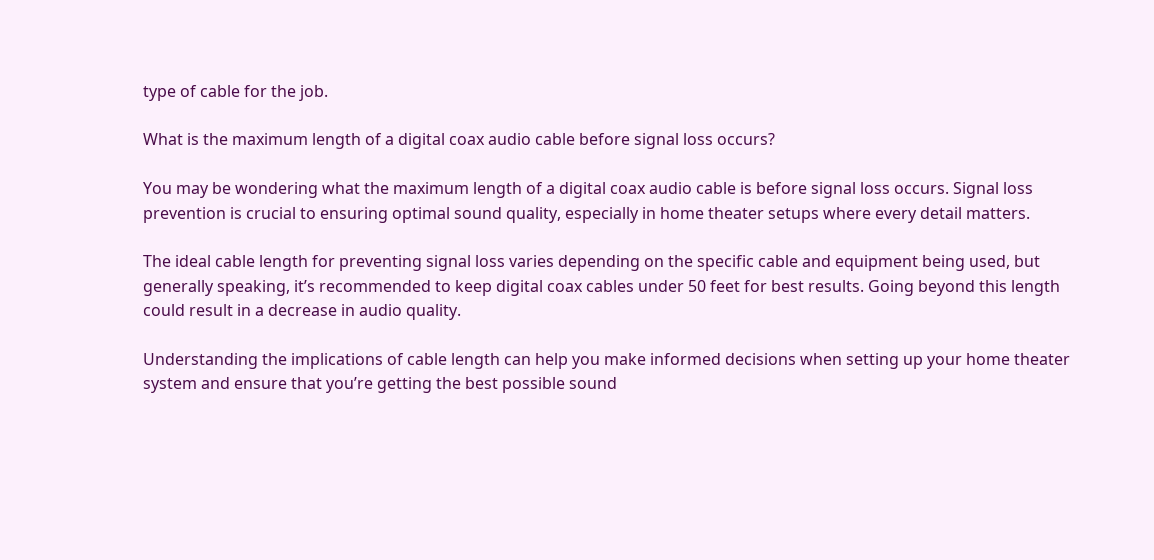type of cable for the job.

What is the maximum length of a digital coax audio cable before signal loss occurs?

You may be wondering what the maximum length of a digital coax audio cable is before signal loss occurs. Signal loss prevention is crucial to ensuring optimal sound quality, especially in home theater setups where every detail matters.

The ideal cable length for preventing signal loss varies depending on the specific cable and equipment being used, but generally speaking, it’s recommended to keep digital coax cables under 50 feet for best results. Going beyond this length could result in a decrease in audio quality.

Understanding the implications of cable length can help you make informed decisions when setting up your home theater system and ensure that you’re getting the best possible sound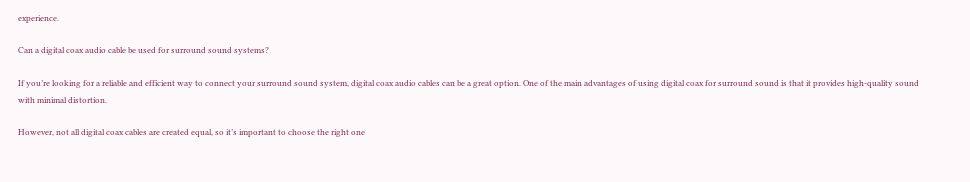experience.

Can a digital coax audio cable be used for surround sound systems?

If you’re looking for a reliable and efficient way to connect your surround sound system, digital coax audio cables can be a great option. One of the main advantages of using digital coax for surround sound is that it provides high-quality sound with minimal distortion.

However, not all digital coax cables are created equal, so it’s important to choose the right one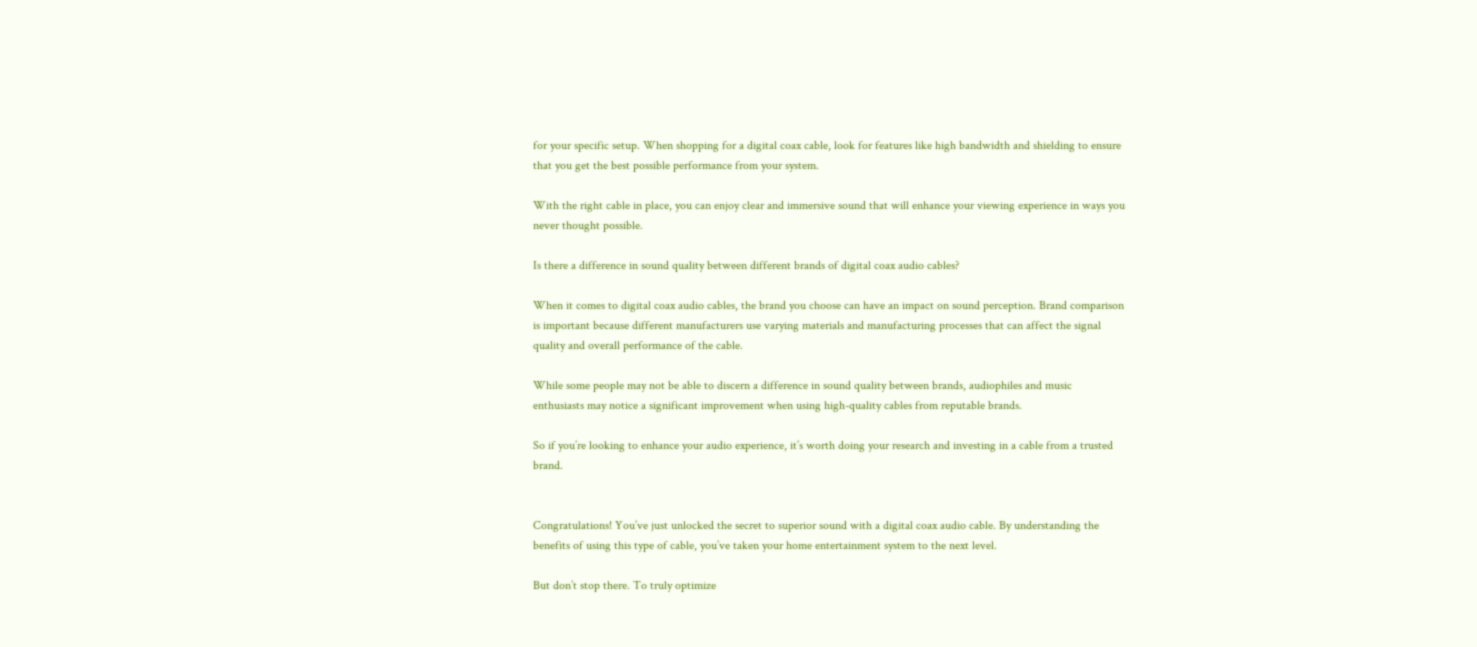for your specific setup. When shopping for a digital coax cable, look for features like high bandwidth and shielding to ensure that you get the best possible performance from your system.

With the right cable in place, you can enjoy clear and immersive sound that will enhance your viewing experience in ways you never thought possible.

Is there a difference in sound quality between different brands of digital coax audio cables?

When it comes to digital coax audio cables, the brand you choose can have an impact on sound perception. Brand comparison is important because different manufacturers use varying materials and manufacturing processes that can affect the signal quality and overall performance of the cable.

While some people may not be able to discern a difference in sound quality between brands, audiophiles and music enthusiasts may notice a significant improvement when using high-quality cables from reputable brands.

So if you’re looking to enhance your audio experience, it’s worth doing your research and investing in a cable from a trusted brand.


Congratulations! You’ve just unlocked the secret to superior sound with a digital coax audio cable. By understanding the benefits of using this type of cable, you’ve taken your home entertainment system to the next level.

But don’t stop there. To truly optimize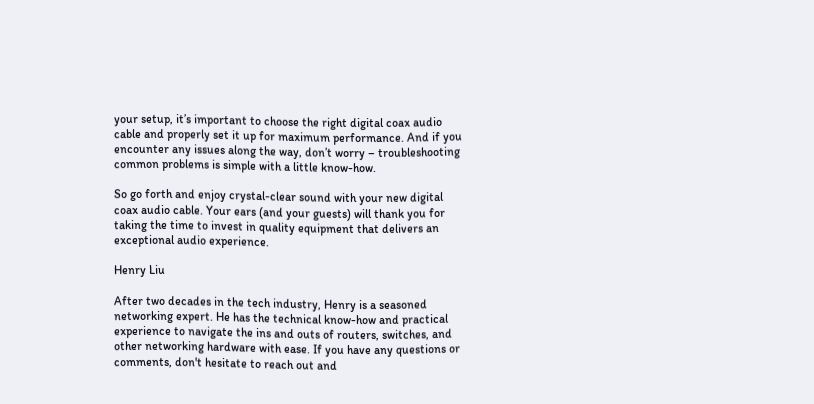your setup, it’s important to choose the right digital coax audio cable and properly set it up for maximum performance. And if you encounter any issues along the way, don’t worry – troubleshooting common problems is simple with a little know-how.

So go forth and enjoy crystal-clear sound with your new digital coax audio cable. Your ears (and your guests) will thank you for taking the time to invest in quality equipment that delivers an exceptional audio experience.

Henry Liu

After two decades in the tech industry, Henry is a seasoned networking expert. He has the technical know-how and practical experience to navigate the ins and outs of routers, switches, and other networking hardware with ease. If you have any questions or comments, don't hesitate to reach out and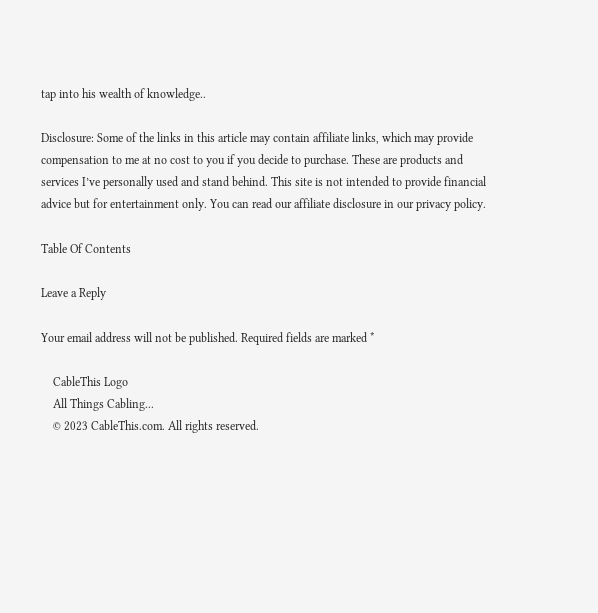tap into his wealth of knowledge..

Disclosure: Some of the links in this article may contain affiliate links, which may provide compensation to me at no cost to you if you decide to purchase. These are products and services I’ve personally used and stand behind. This site is not intended to provide financial advice but for entertainment only. You can read our affiliate disclosure in our privacy policy.

Table Of Contents

Leave a Reply

Your email address will not be published. Required fields are marked *

    CableThis Logo
    All Things Cabling...
    © 2023 CableThis.com. All rights reserved.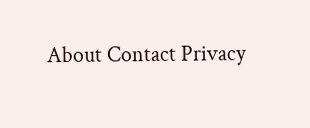About Contact Privacy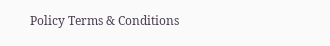Policy Terms & Conditions